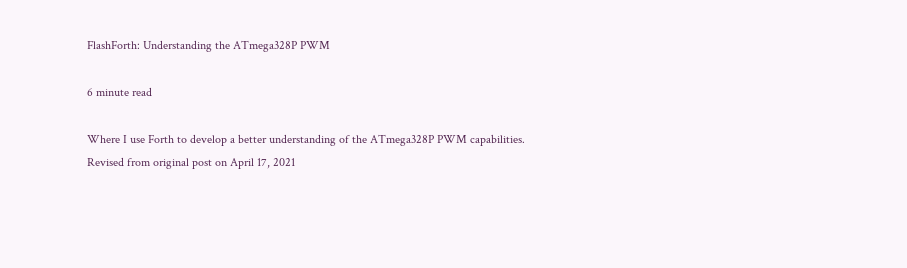FlashForth: Understanding the ATmega328P PWM

6 minute read

Where I use Forth to develop a better understanding of the ATmega328P PWM capabilities. Revised from original post on April 17, 2021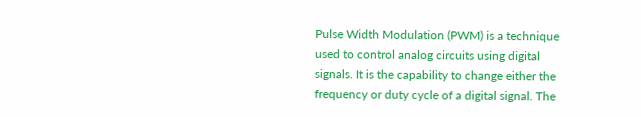Pulse Width Modulation (PWM) is a technique used to control analog circuits using digital signals. It is the capability to change either the frequency or duty cycle of a digital signal. The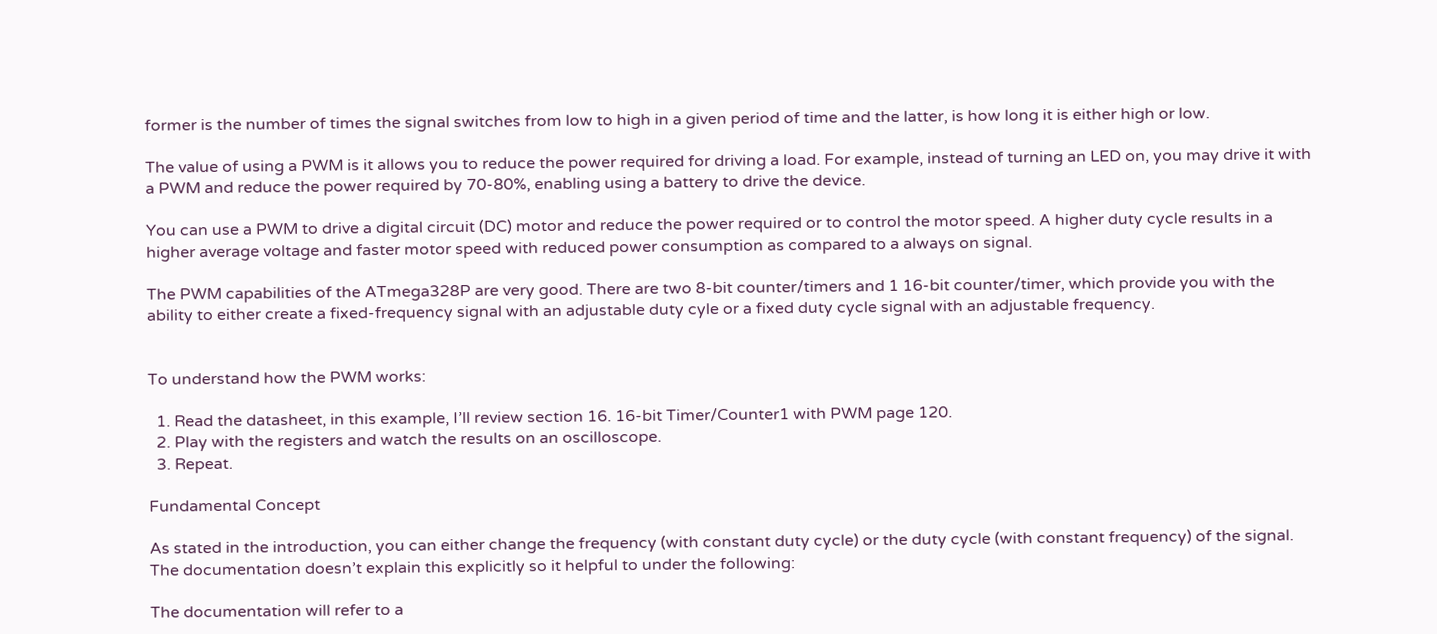former is the number of times the signal switches from low to high in a given period of time and the latter, is how long it is either high or low.

The value of using a PWM is it allows you to reduce the power required for driving a load. For example, instead of turning an LED on, you may drive it with a PWM and reduce the power required by 70-80%, enabling using a battery to drive the device.

You can use a PWM to drive a digital circuit (DC) motor and reduce the power required or to control the motor speed. A higher duty cycle results in a higher average voltage and faster motor speed with reduced power consumption as compared to a always on signal.

The PWM capabilities of the ATmega328P are very good. There are two 8-bit counter/timers and 1 16-bit counter/timer, which provide you with the ability to either create a fixed-frequency signal with an adjustable duty cyle or a fixed duty cycle signal with an adjustable frequency.


To understand how the PWM works:

  1. Read the datasheet, in this example, I’ll review section 16. 16-bit Timer/Counter1 with PWM page 120.
  2. Play with the registers and watch the results on an oscilloscope.
  3. Repeat.

Fundamental Concept

As stated in the introduction, you can either change the frequency (with constant duty cycle) or the duty cycle (with constant frequency) of the signal. The documentation doesn’t explain this explicitly so it helpful to under the following:

The documentation will refer to a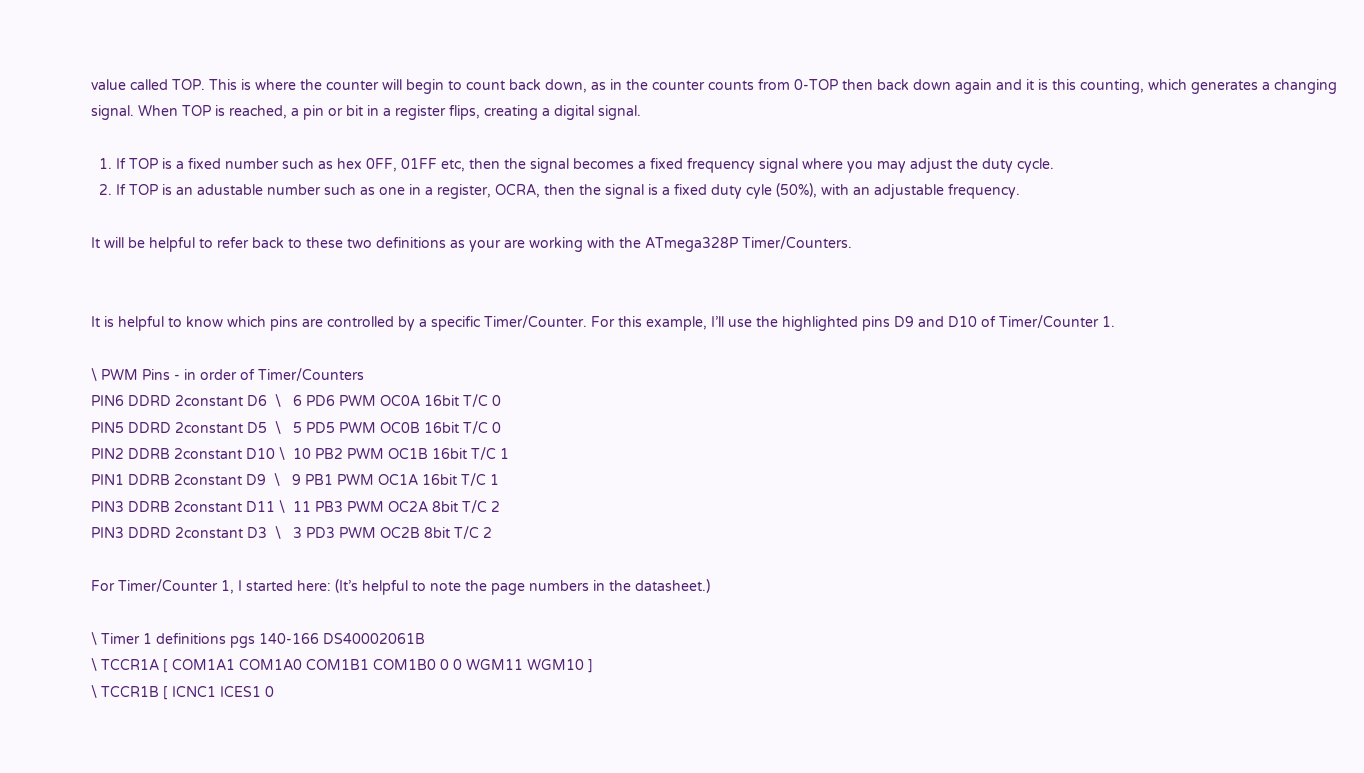value called TOP. This is where the counter will begin to count back down, as in the counter counts from 0-TOP then back down again and it is this counting, which generates a changing signal. When TOP is reached, a pin or bit in a register flips, creating a digital signal.

  1. If TOP is a fixed number such as hex 0FF, 01FF etc, then the signal becomes a fixed frequency signal where you may adjust the duty cycle.
  2. If TOP is an adustable number such as one in a register, OCRA, then the signal is a fixed duty cyle (50%), with an adjustable frequency.

It will be helpful to refer back to these two definitions as your are working with the ATmega328P Timer/Counters.


It is helpful to know which pins are controlled by a specific Timer/Counter. For this example, I’ll use the highlighted pins D9 and D10 of Timer/Counter 1.

\ PWM Pins - in order of Timer/Counters
PIN6 DDRD 2constant D6  \   6 PD6 PWM OC0A 16bit T/C 0
PIN5 DDRD 2constant D5  \   5 PD5 PWM OC0B 16bit T/C 0
PIN2 DDRB 2constant D10 \  10 PB2 PWM OC1B 16bit T/C 1
PIN1 DDRB 2constant D9  \   9 PB1 PWM OC1A 16bit T/C 1
PIN3 DDRB 2constant D11 \  11 PB3 PWM OC2A 8bit T/C 2
PIN3 DDRD 2constant D3  \   3 PD3 PWM OC2B 8bit T/C 2

For Timer/Counter 1, I started here: (It’s helpful to note the page numbers in the datasheet.)

\ Timer 1 definitions pgs 140-166 DS40002061B
\ TCCR1A [ COM1A1 COM1A0 COM1B1 COM1B0 0 0 WGM11 WGM10 ]
\ TCCR1B [ ICNC1 ICES1 0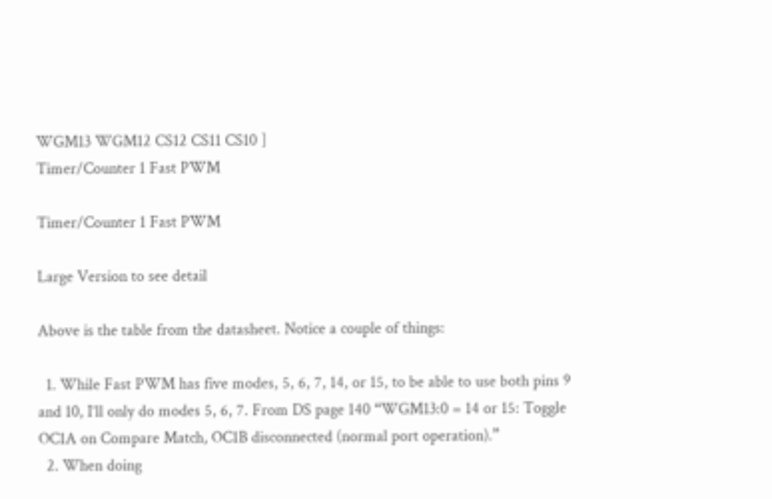WGM13 WGM12 CS12 CS11 CS10 ]
Timer/Counter 1 Fast PWM

Timer/Counter 1 Fast PWM

Large Version to see detail

Above is the table from the datasheet. Notice a couple of things:

  1. While Fast PWM has five modes, 5, 6, 7, 14, or 15, to be able to use both pins 9 and 10, I’ll only do modes 5, 6, 7. From DS page 140 “WGM13:0 = 14 or 15: Toggle OC1A on Compare Match, OC1B disconnected (normal port operation).”
  2. When doing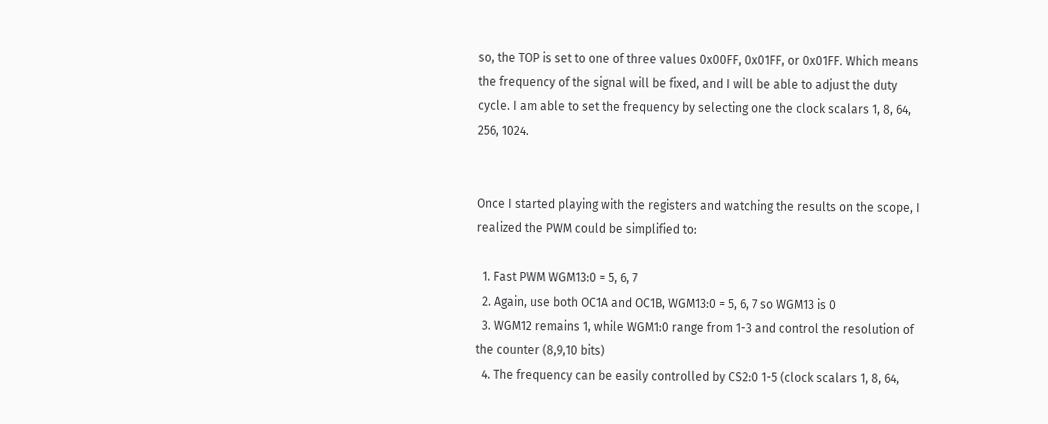so, the TOP is set to one of three values 0x00FF, 0x01FF, or 0x01FF. Which means the frequency of the signal will be fixed, and I will be able to adjust the duty cycle. I am able to set the frequency by selecting one the clock scalars 1, 8, 64, 256, 1024.


Once I started playing with the registers and watching the results on the scope, I realized the PWM could be simplified to:

  1. Fast PWM WGM13:0 = 5, 6, 7
  2. Again, use both OC1A and OC1B, WGM13:0 = 5, 6, 7 so WGM13 is 0
  3. WGM12 remains 1, while WGM1:0 range from 1-3 and control the resolution of the counter (8,9,10 bits)
  4. The frequency can be easily controlled by CS2:0 1-5 (clock scalars 1, 8, 64,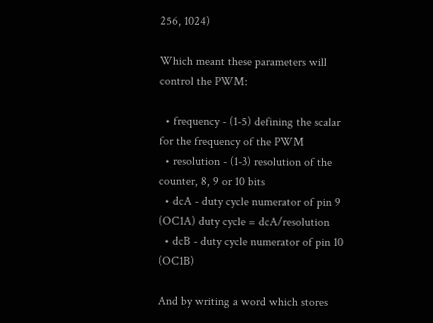256, 1024)

Which meant these parameters will control the PWM:

  • frequency - (1-5) defining the scalar for the frequency of the PWM
  • resolution - (1-3) resolution of the counter, 8, 9 or 10 bits
  • dcA - duty cycle numerator of pin 9 (OC1A) duty cycle = dcA/resolution
  • dcB - duty cycle numerator of pin 10 (OC1B)

And by writing a word which stores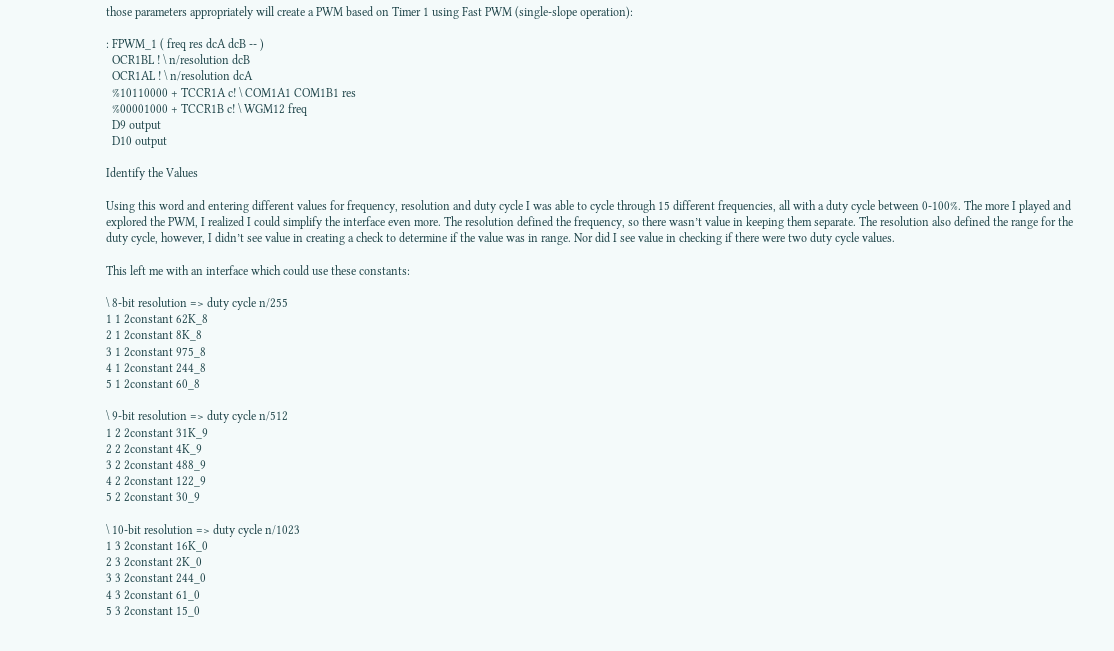those parameters appropriately will create a PWM based on Timer 1 using Fast PWM (single-slope operation):

: FPWM_1 ( freq res dcA dcB -- )
  OCR1BL ! \ n/resolution dcB
  OCR1AL ! \ n/resolution dcA
  %10110000 + TCCR1A c! \ COM1A1 COM1B1 res
  %00001000 + TCCR1B c! \ WGM12 freq
  D9 output
  D10 output

Identify the Values

Using this word and entering different values for frequency, resolution and duty cycle I was able to cycle through 15 different frequencies, all with a duty cycle between 0-100%. The more I played and explored the PWM, I realized I could simplify the interface even more. The resolution defined the frequency, so there wasn’t value in keeping them separate. The resolution also defined the range for the duty cycle, however, I didn’t see value in creating a check to determine if the value was in range. Nor did I see value in checking if there were two duty cycle values.

This left me with an interface which could use these constants:

\ 8-bit resolution => duty cycle n/255
1 1 2constant 62K_8
2 1 2constant 8K_8
3 1 2constant 975_8
4 1 2constant 244_8
5 1 2constant 60_8

\ 9-bit resolution => duty cycle n/512
1 2 2constant 31K_9
2 2 2constant 4K_9
3 2 2constant 488_9
4 2 2constant 122_9
5 2 2constant 30_9

\ 10-bit resolution => duty cycle n/1023
1 3 2constant 16K_0
2 3 2constant 2K_0
3 3 2constant 244_0
4 3 2constant 61_0
5 3 2constant 15_0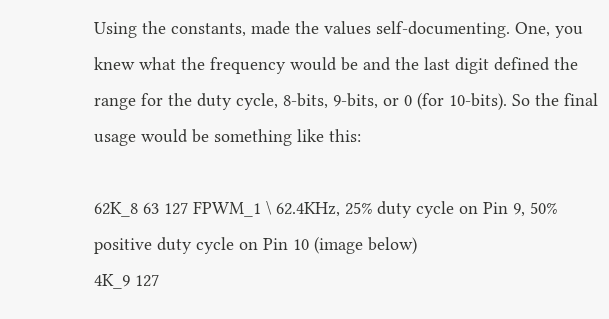Using the constants, made the values self-documenting. One, you knew what the frequency would be and the last digit defined the range for the duty cycle, 8-bits, 9-bits, or 0 (for 10-bits). So the final usage would be something like this:

62K_8 63 127 FPWM_1 \ 62.4KHz, 25% duty cycle on Pin 9, 50% positive duty cycle on Pin 10 (image below)
4K_9 127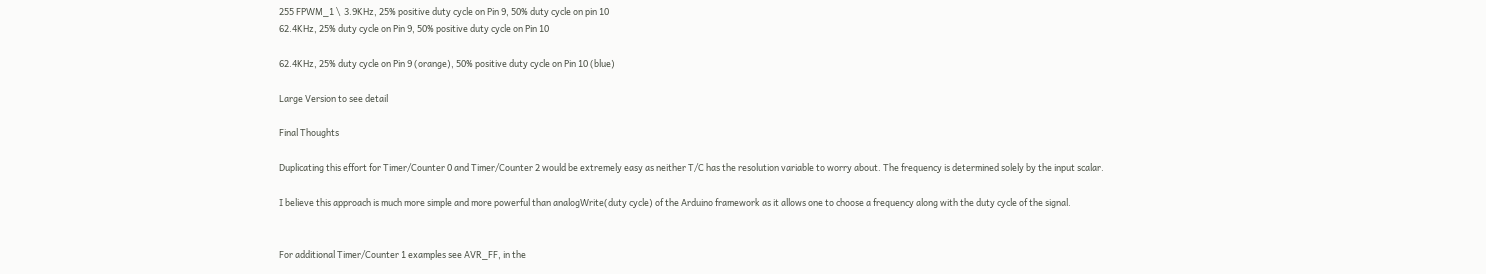255 FPWM_1 \  3.9KHz, 25% positive duty cycle on Pin 9, 50% duty cycle on pin 10
62.4KHz, 25% duty cycle on Pin 9, 50% positive duty cycle on Pin 10

62.4KHz, 25% duty cycle on Pin 9 (orange), 50% positive duty cycle on Pin 10 (blue)

Large Version to see detail

Final Thoughts

Duplicating this effort for Timer/Counter 0 and Timer/Counter 2 would be extremely easy as neither T/C has the resolution variable to worry about. The frequency is determined solely by the input scalar.

I believe this approach is much more simple and more powerful than analogWrite(duty cycle) of the Arduino framework as it allows one to choose a frequency along with the duty cycle of the signal.


For additional Timer/Counter 1 examples see AVR_FF, in the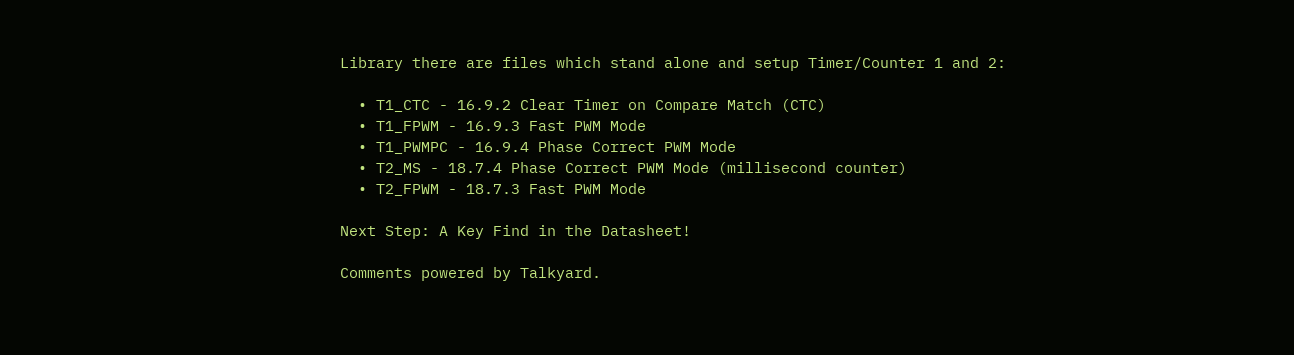Library there are files which stand alone and setup Timer/Counter 1 and 2:

  • T1_CTC - 16.9.2 Clear Timer on Compare Match (CTC)
  • T1_FPWM - 16.9.3 Fast PWM Mode
  • T1_PWMPC - 16.9.4 Phase Correct PWM Mode
  • T2_MS - 18.7.4 Phase Correct PWM Mode (millisecond counter)
  • T2_FPWM - 18.7.3 Fast PWM Mode

Next Step: A Key Find in the Datasheet!

Comments powered by Talkyard.